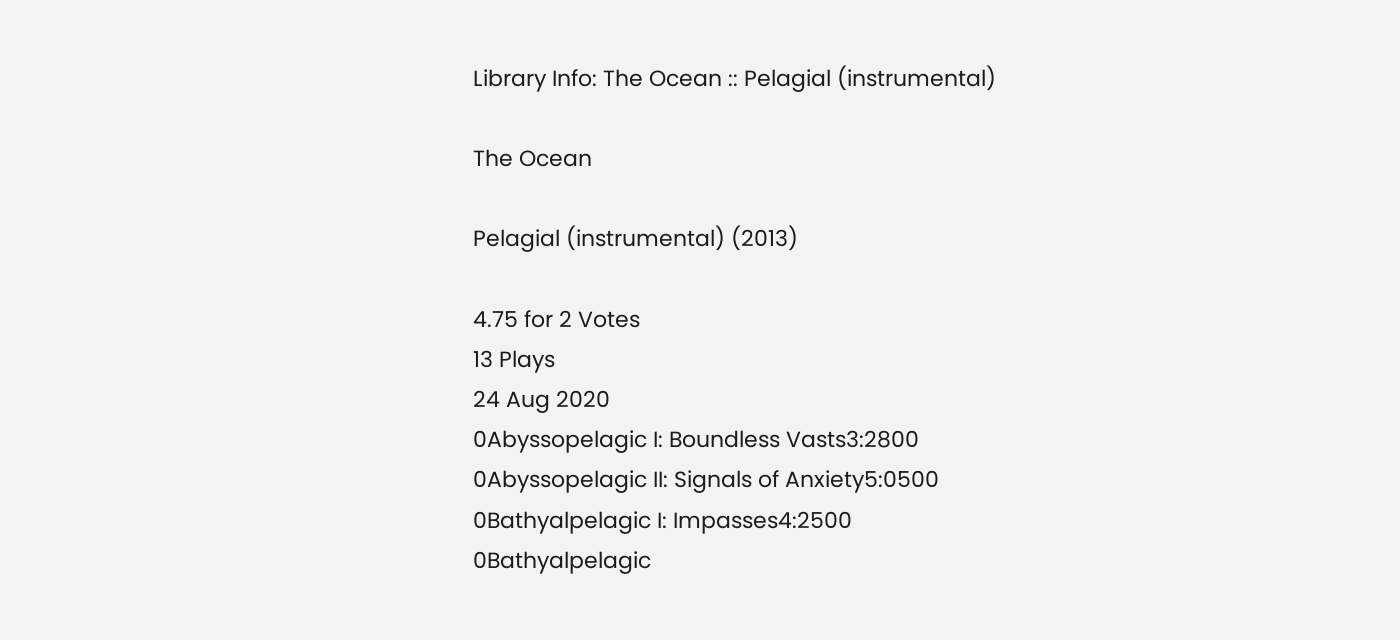Library Info: The Ocean :: Pelagial (instrumental)

The Ocean

Pelagial (instrumental) (2013)

4.75 for 2 Votes
13 Plays
24 Aug 2020
0Abyssopelagic I: Boundless Vasts3:2800
0Abyssopelagic II: Signals of Anxiety5:0500
0Bathyalpelagic I: Impasses4:2500
0Bathyalpelagic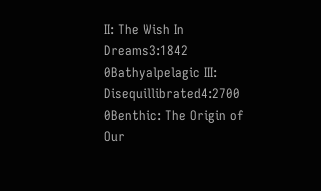II: The Wish In Dreams3:1842
0Bathyalpelagic III: Disequillibrated4:2700
0Benthic: The Origin of Our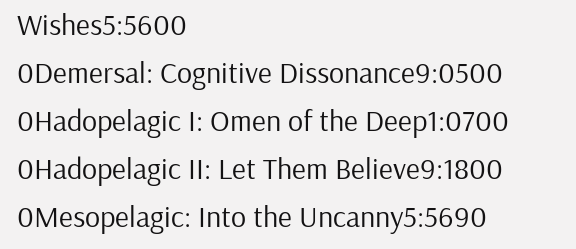Wishes5:5600
0Demersal: Cognitive Dissonance9:0500
0Hadopelagic I: Omen of the Deep1:0700
0Hadopelagic II: Let Them Believe9:1800
0Mesopelagic: Into the Uncanny5:5690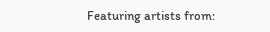Featuring artists from: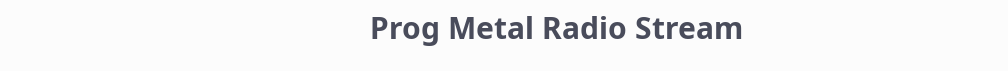Prog Metal Radio Stream